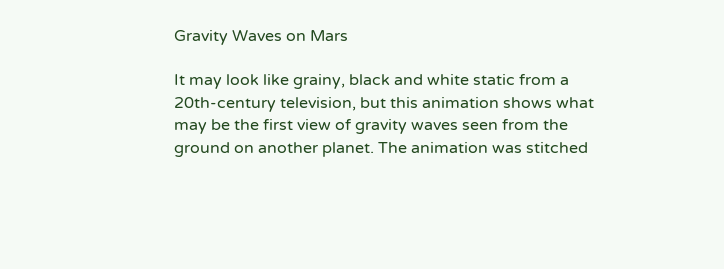Gravity Waves on Mars

It may look like grainy, black and white static from a 20th-century television, but this animation shows what may be the first view of gravity waves seen from the ground on another planet. The animation was stitched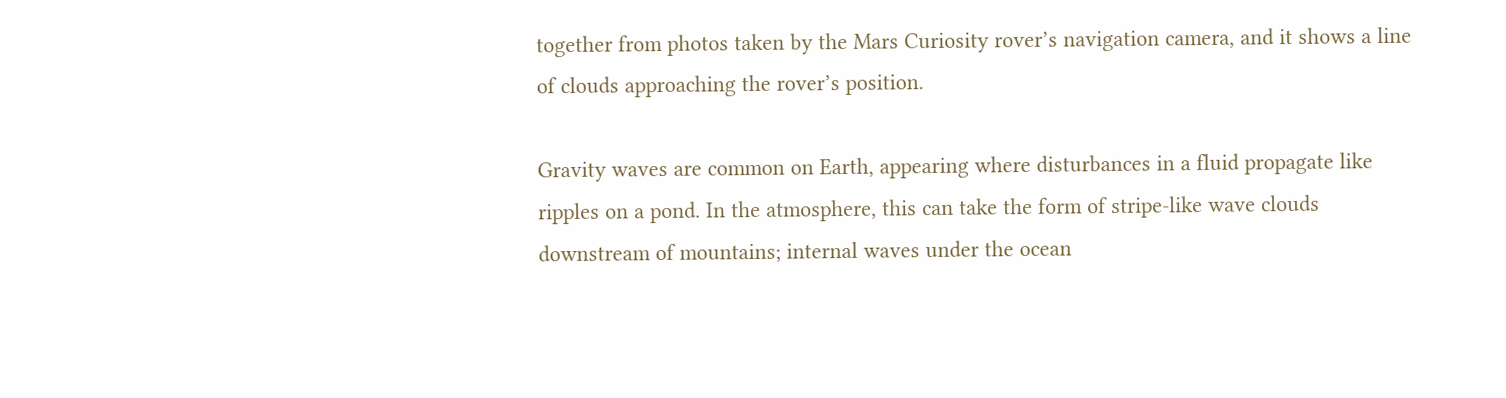together from photos taken by the Mars Curiosity rover’s navigation camera, and it shows a line of clouds approaching the rover’s position.

Gravity waves are common on Earth, appearing where disturbances in a fluid propagate like ripples on a pond. In the atmosphere, this can take the form of stripe-like wave clouds downstream of mountains; internal waves under the ocean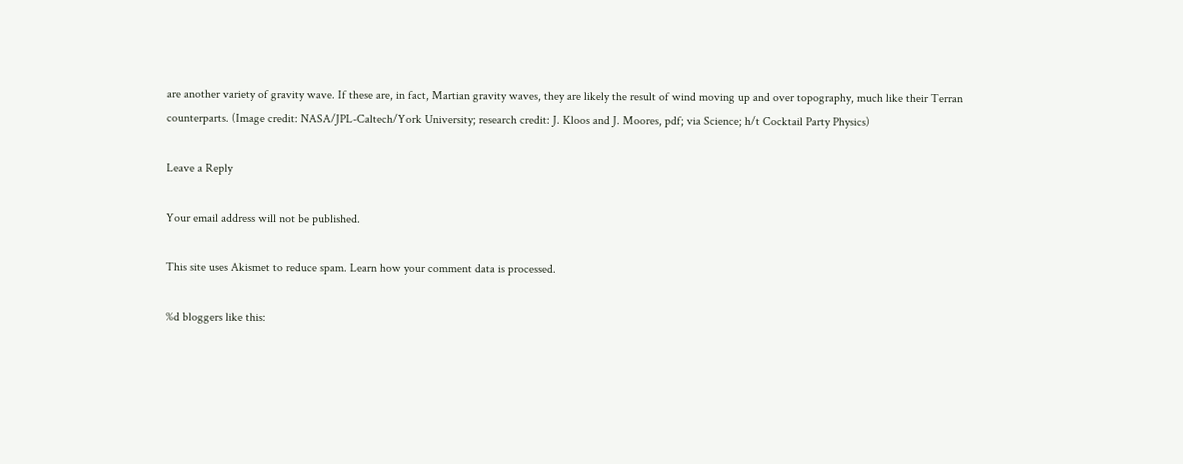are another variety of gravity wave. If these are, in fact, Martian gravity waves, they are likely the result of wind moving up and over topography, much like their Terran counterparts. (Image credit: NASA/JPL-Caltech/York University; research credit: J. Kloos and J. Moores, pdf; via Science; h/t Cocktail Party Physics)

Leave a Reply

Your email address will not be published.

This site uses Akismet to reduce spam. Learn how your comment data is processed.

%d bloggers like this: